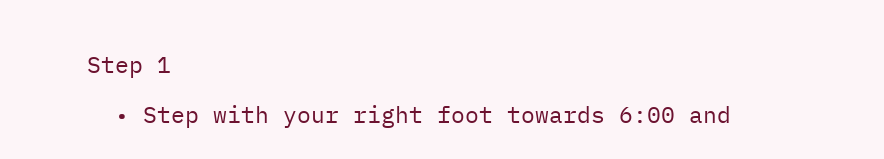Step 1

  • Step with your right foot towards 6:00 and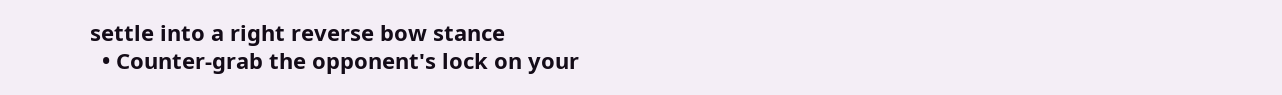settle into a right reverse bow stance
  • Counter-grab the opponent's lock on your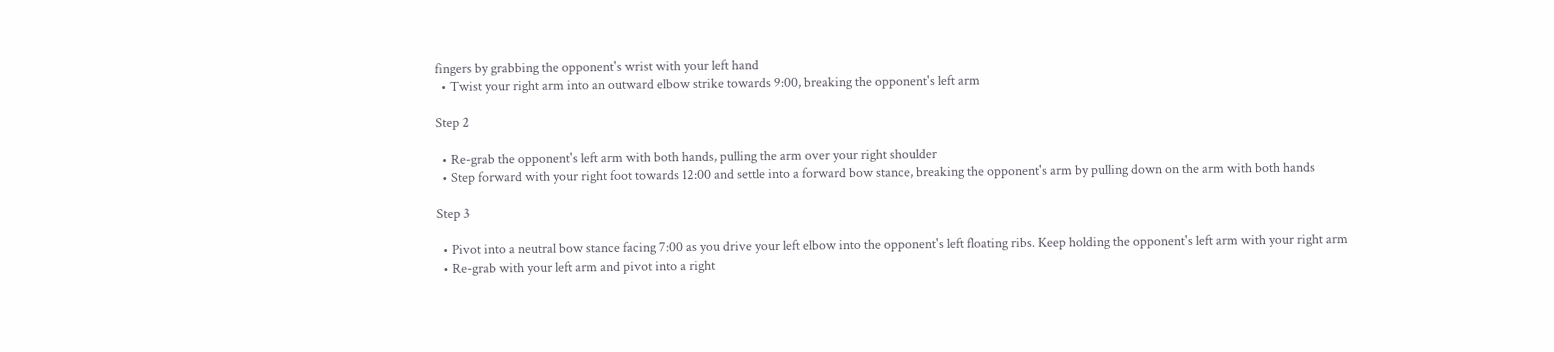fingers by grabbing the opponent's wrist with your left hand
  • Twist your right arm into an outward elbow strike towards 9:00, breaking the opponent's left arm

Step 2

  • Re-grab the opponent's left arm with both hands, pulling the arm over your right shoulder
  • Step forward with your right foot towards 12:00 and settle into a forward bow stance, breaking the opponent's arm by pulling down on the arm with both hands

Step 3

  • Pivot into a neutral bow stance facing 7:00 as you drive your left elbow into the opponent's left floating ribs. Keep holding the opponent's left arm with your right arm
  • Re-grab with your left arm and pivot into a right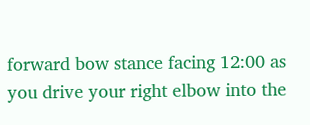forward bow stance facing 12:00 as you drive your right elbow into the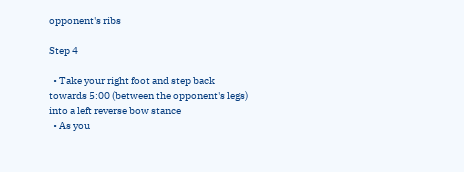opponent's ribs

Step 4

  • Take your right foot and step back towards 5:00 (between the opponent's legs) into a left reverse bow stance
  • As you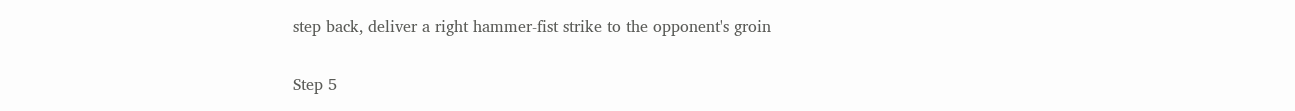step back, deliver a right hammer-fist strike to the opponent's groin

Step 5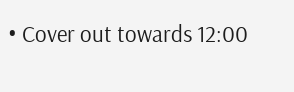• Cover out towards 12:00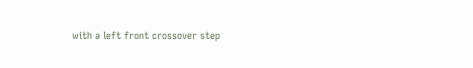with a left front crossover step